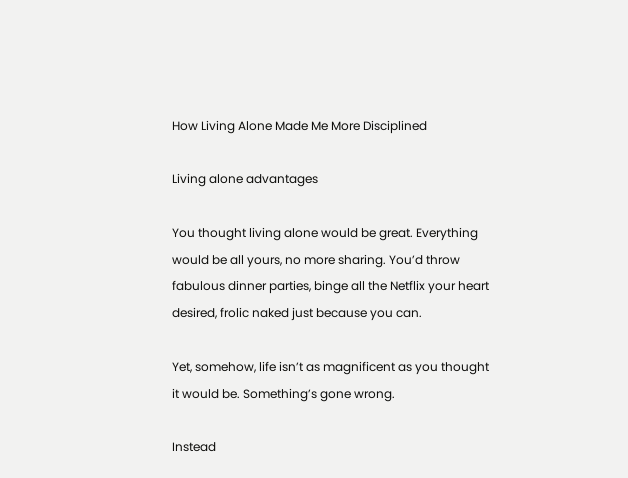How Living Alone Made Me More Disciplined

Living alone advantages

You thought living alone would be great. Everything would be all yours, no more sharing. You’d throw fabulous dinner parties, binge all the Netflix your heart desired, frolic naked just because you can.

Yet, somehow, life isn’t as magnificent as you thought it would be. Something’s gone wrong.

Instead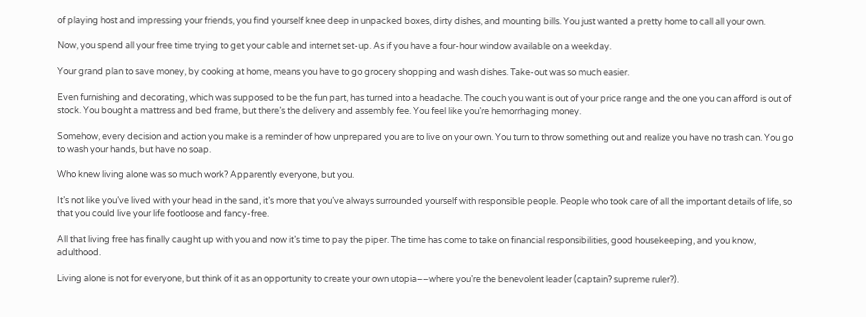of playing host and impressing your friends, you find yourself knee deep in unpacked boxes, dirty dishes, and mounting bills. You just wanted a pretty home to call all your own.

Now, you spend all your free time trying to get your cable and internet set-up. As if you have a four-hour window available on a weekday.

Your grand plan to save money, by cooking at home, means you have to go grocery shopping and wash dishes. Take-out was so much easier.

Even furnishing and decorating, which was supposed to be the fun part, has turned into a headache. The couch you want is out of your price range and the one you can afford is out of stock. You bought a mattress and bed frame, but there’s the delivery and assembly fee. You feel like you’re hemorrhaging money.

Somehow, every decision and action you make is a reminder of how unprepared you are to live on your own. You turn to throw something out and realize you have no trash can. You go to wash your hands, but have no soap.

Who knew living alone was so much work? Apparently everyone, but you.

It’s not like you’ve lived with your head in the sand, it’s more that you’ve always surrounded yourself with responsible people. People who took care of all the important details of life, so that you could live your life footloose and fancy-free.

All that living free has finally caught up with you and now it’s time to pay the piper. The time has come to take on financial responsibilities, good housekeeping, and you know, adulthood.

Living alone is not for everyone, but think of it as an opportunity to create your own utopia––where you’re the benevolent leader (captain? supreme ruler?).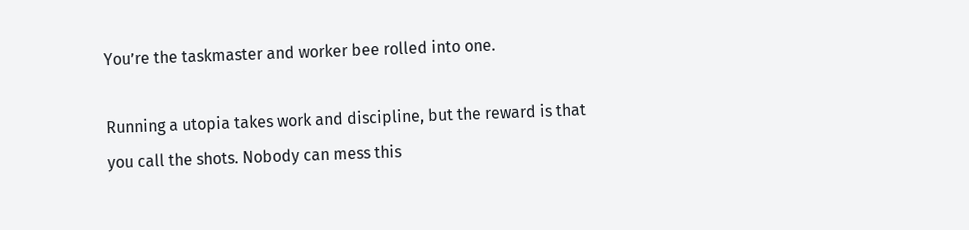You’re the taskmaster and worker bee rolled into one.

Running a utopia takes work and discipline, but the reward is that you call the shots. Nobody can mess this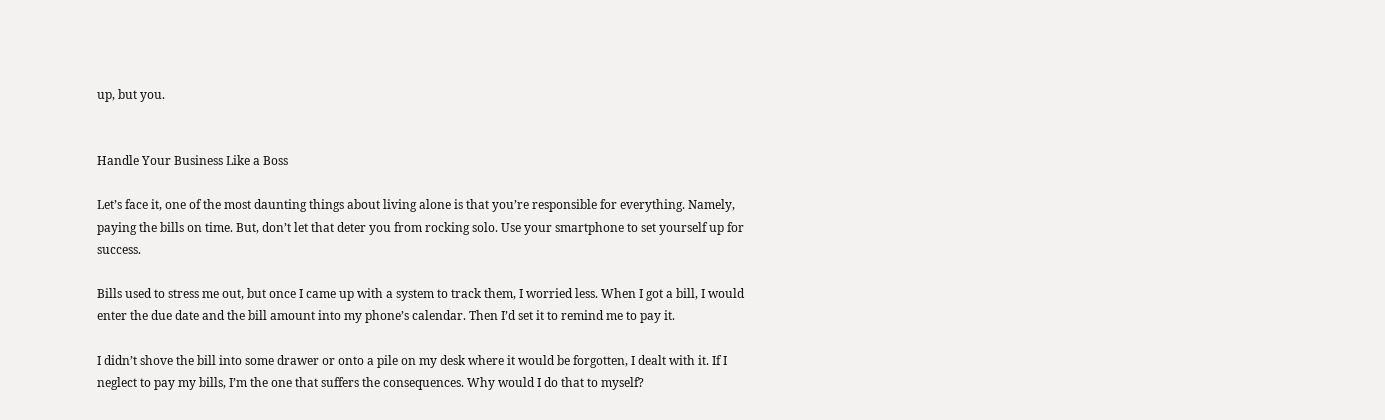up, but you.


Handle Your Business Like a Boss

Let’s face it, one of the most daunting things about living alone is that you’re responsible for everything. Namely, paying the bills on time. But, don’t let that deter you from rocking solo. Use your smartphone to set yourself up for success.

Bills used to stress me out, but once I came up with a system to track them, I worried less. When I got a bill, I would enter the due date and the bill amount into my phone’s calendar. Then I’d set it to remind me to pay it.

I didn’t shove the bill into some drawer or onto a pile on my desk where it would be forgotten, I dealt with it. If I neglect to pay my bills, I’m the one that suffers the consequences. Why would I do that to myself?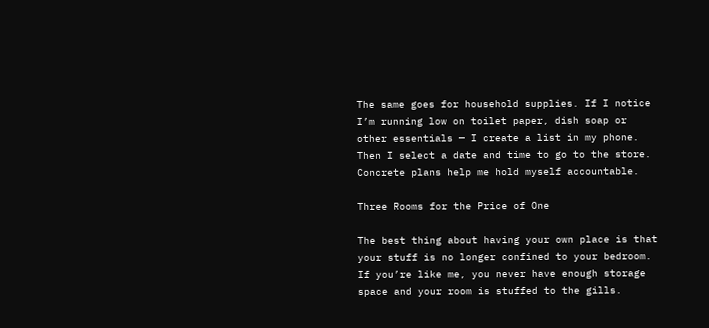The same goes for household supplies. If I notice I’m running low on toilet paper, dish soap or other essentials — I create a list in my phone. Then I select a date and time to go to the store. Concrete plans help me hold myself accountable.

Three Rooms for the Price of One

The best thing about having your own place is that your stuff is no longer confined to your bedroom. If you’re like me, you never have enough storage space and your room is stuffed to the gills.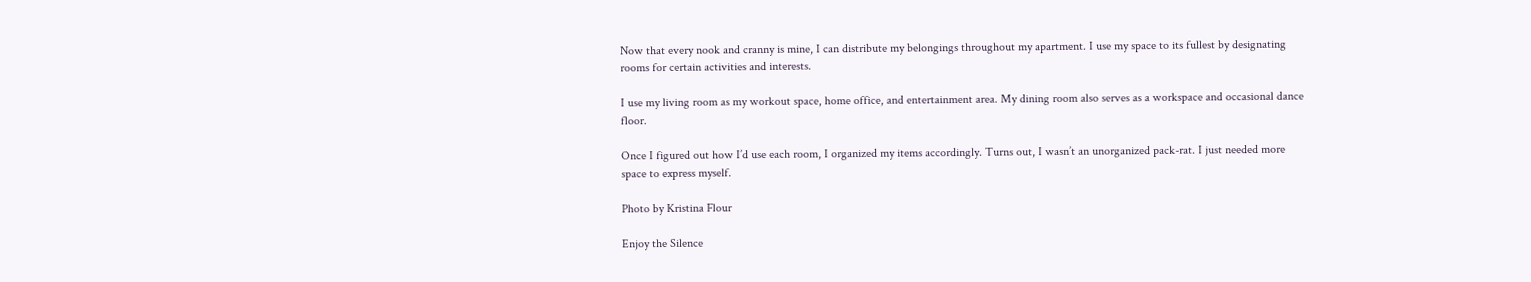Now that every nook and cranny is mine, I can distribute my belongings throughout my apartment. I use my space to its fullest by designating rooms for certain activities and interests.

I use my living room as my workout space, home office, and entertainment area. My dining room also serves as a workspace and occasional dance floor.

Once I figured out how I’d use each room, I organized my items accordingly. Turns out, I wasn’t an unorganized pack-rat. I just needed more space to express myself.

Photo by Kristina Flour

Enjoy the Silence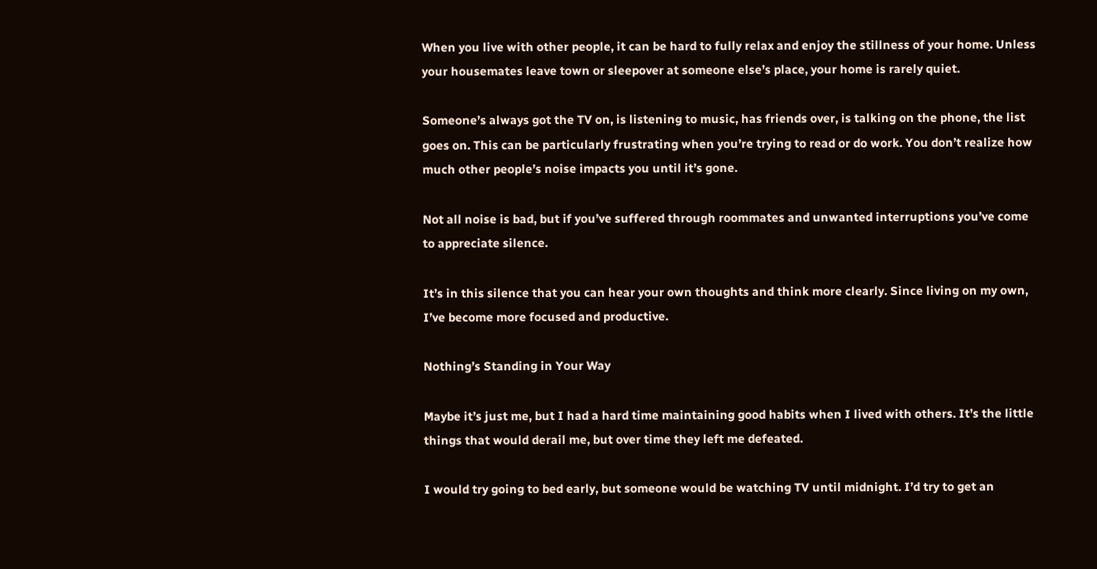When you live with other people, it can be hard to fully relax and enjoy the stillness of your home. Unless your housemates leave town or sleepover at someone else’s place, your home is rarely quiet.

Someone’s always got the TV on, is listening to music, has friends over, is talking on the phone, the list goes on. This can be particularly frustrating when you’re trying to read or do work. You don’t realize how much other people’s noise impacts you until it’s gone.

Not all noise is bad, but if you’ve suffered through roommates and unwanted interruptions you’ve come to appreciate silence.

It’s in this silence that you can hear your own thoughts and think more clearly. Since living on my own, I’ve become more focused and productive.

Nothing’s Standing in Your Way

Maybe it’s just me, but I had a hard time maintaining good habits when I lived with others. It’s the little things that would derail me, but over time they left me defeated.

I would try going to bed early, but someone would be watching TV until midnight. I’d try to get an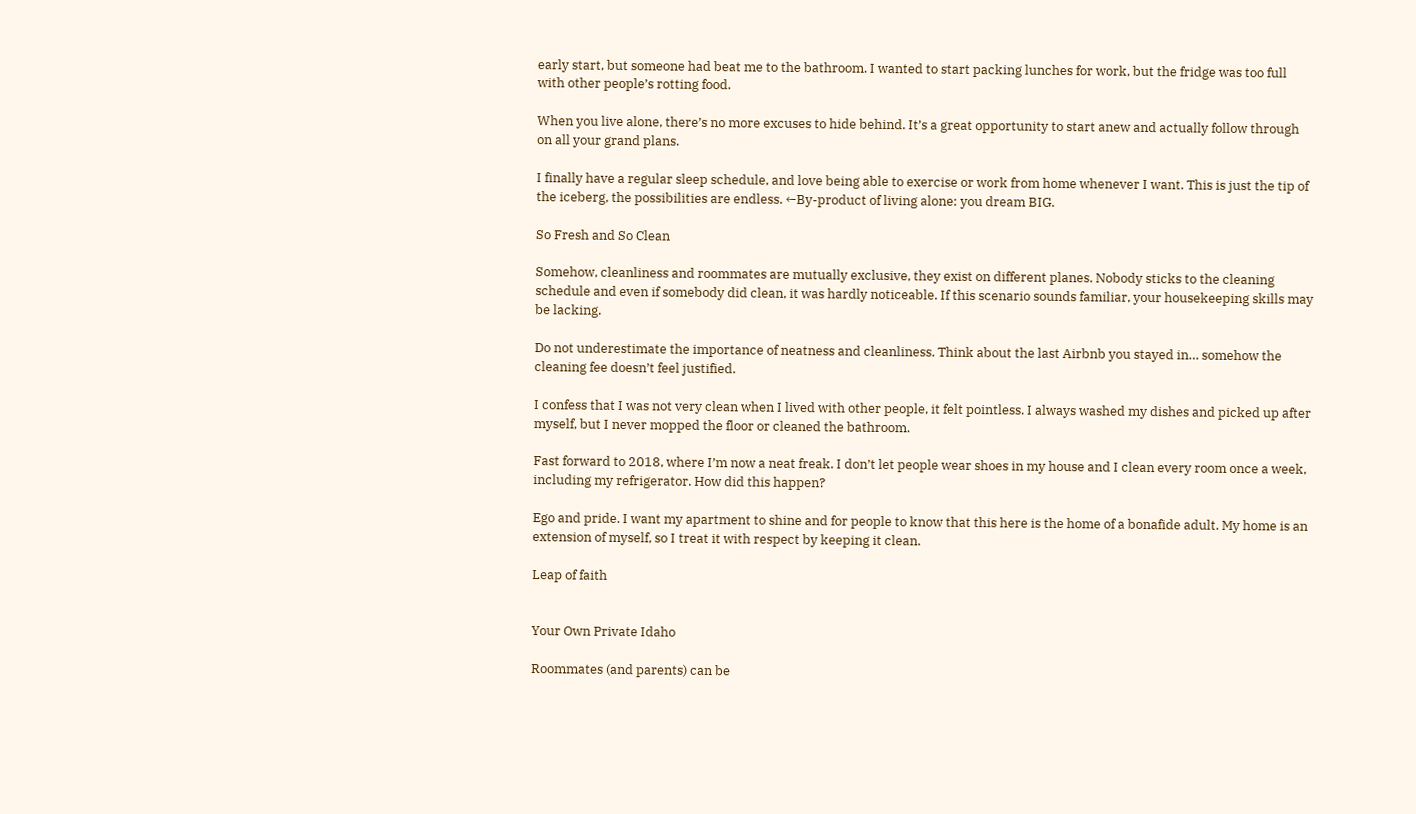early start, but someone had beat me to the bathroom. I wanted to start packing lunches for work, but the fridge was too full with other people’s rotting food.

When you live alone, there’s no more excuses to hide behind. It’s a great opportunity to start anew and actually follow through on all your grand plans.

I finally have a regular sleep schedule, and love being able to exercise or work from home whenever I want. This is just the tip of the iceberg, the possibilities are endless. ←By-product of living alone: you dream BIG.

So Fresh and So Clean

Somehow, cleanliness and roommates are mutually exclusive, they exist on different planes. Nobody sticks to the cleaning schedule and even if somebody did clean, it was hardly noticeable. If this scenario sounds familiar, your housekeeping skills may be lacking.

Do not underestimate the importance of neatness and cleanliness. Think about the last Airbnb you stayed in… somehow the cleaning fee doesn’t feel justified.

I confess that I was not very clean when I lived with other people, it felt pointless. I always washed my dishes and picked up after myself, but I never mopped the floor or cleaned the bathroom.

Fast forward to 2018, where I’m now a neat freak. I don’t let people wear shoes in my house and I clean every room once a week, including my refrigerator. How did this happen?

Ego and pride. I want my apartment to shine and for people to know that this here is the home of a bonafide adult. My home is an extension of myself, so I treat it with respect by keeping it clean.

Leap of faith


Your Own Private Idaho

Roommates (and parents) can be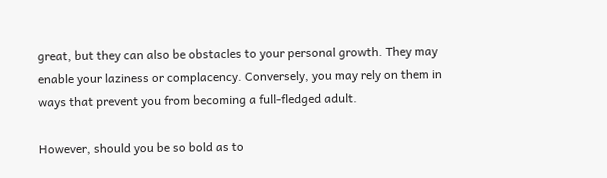great, but they can also be obstacles to your personal growth. They may enable your laziness or complacency. Conversely, you may rely on them in ways that prevent you from becoming a full-fledged adult.

However, should you be so bold as to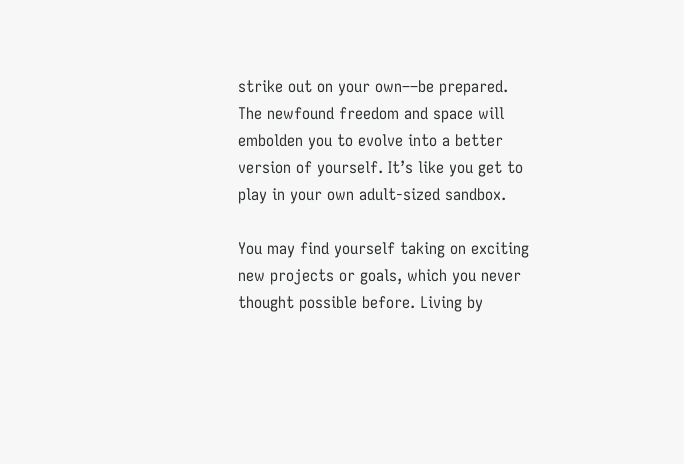strike out on your own––be prepared. The newfound freedom and space will embolden you to evolve into a better version of yourself. It’s like you get to play in your own adult-sized sandbox.

You may find yourself taking on exciting new projects or goals, which you never thought possible before. Living by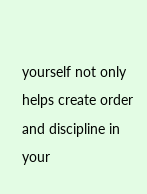yourself not only helps create order and discipline in your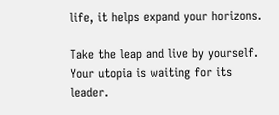life, it helps expand your horizons.

Take the leap and live by yourself. Your utopia is waiting for its leader.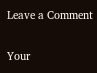Leave a Comment

Your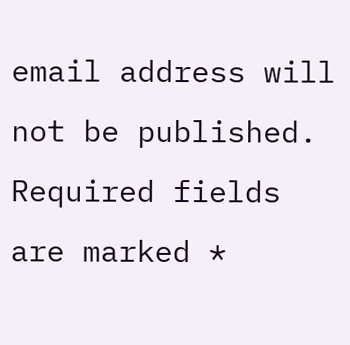email address will not be published. Required fields are marked *